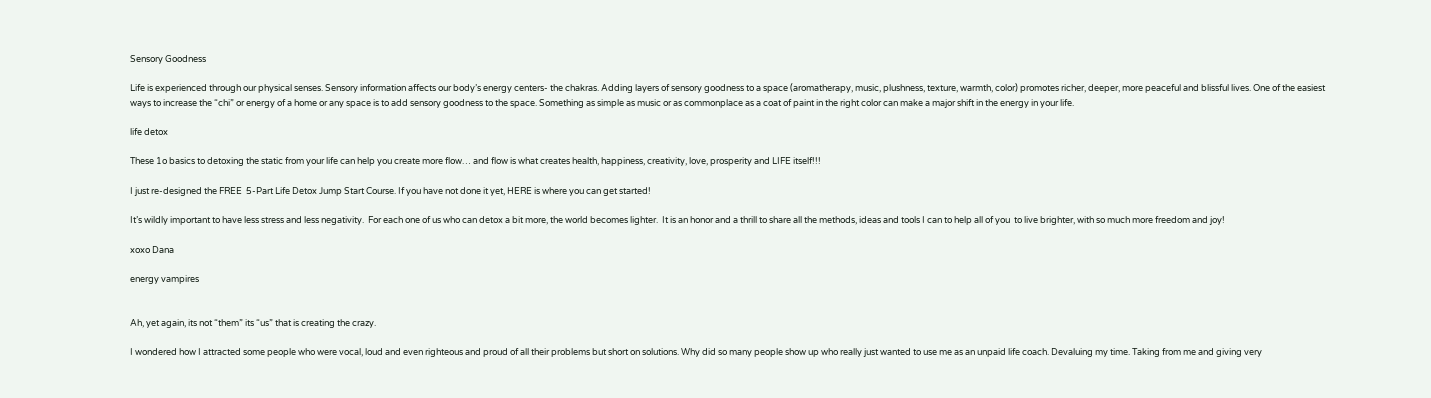Sensory Goodness

Life is experienced through our physical senses. Sensory information affects our body’s energy centers- the chakras. Adding layers of sensory goodness to a space (aromatherapy, music, plushness, texture, warmth, color) promotes richer, deeper, more peaceful and blissful lives. One of the easiest ways to increase the “chi” or energy of a home or any space is to add sensory goodness to the space. Something as simple as music or as commonplace as a coat of paint in the right color can make a major shift in the energy in your life.

life detox

These 1o basics to detoxing the static from your life can help you create more flow… and flow is what creates health, happiness, creativity, love, prosperity and LIFE itself!!!

I just re-designed the FREE  5-Part Life Detox Jump Start Course. If you have not done it yet, HERE is where you can get started!

It’s wildly important to have less stress and less negativity.  For each one of us who can detox a bit more, the world becomes lighter.  It is an honor and a thrill to share all the methods, ideas and tools I can to help all of you  to live brighter, with so much more freedom and joy!

xoxo Dana

energy vampires


Ah, yet again, its not “them” its “us” that is creating the crazy.

I wondered how I attracted some people who were vocal, loud and even righteous and proud of all their problems but short on solutions. Why did so many people show up who really just wanted to use me as an unpaid life coach. Devaluing my time. Taking from me and giving very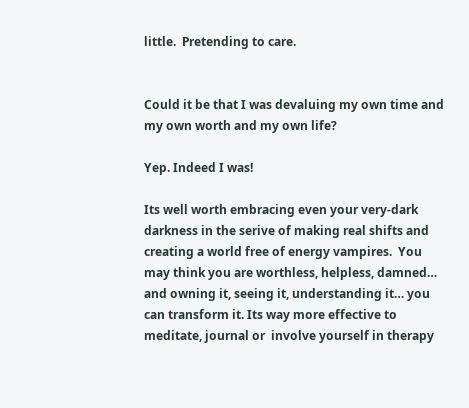little.  Pretending to care.


Could it be that I was devaluing my own time and my own worth and my own life?

Yep. Indeed I was!

Its well worth embracing even your very-dark darkness in the serive of making real shifts and creating a world free of energy vampires.  You may think you are worthless, helpless, damned… and owning it, seeing it, understanding it… you can transform it. Its way more effective to meditate, journal or  involve yourself in therapy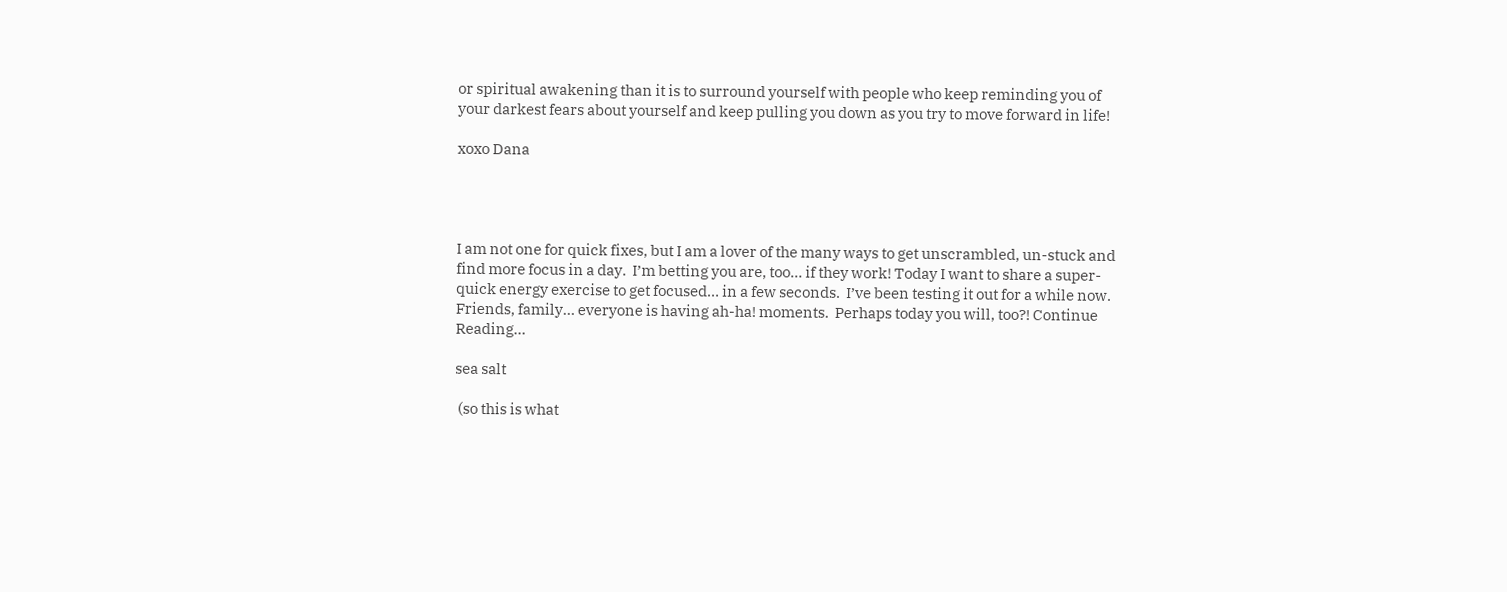or spiritual awakening than it is to surround yourself with people who keep reminding you of your darkest fears about yourself and keep pulling you down as you try to move forward in life!

xoxo Dana




I am not one for quick fixes, but I am a lover of the many ways to get unscrambled, un-stuck and find more focus in a day.  I’m betting you are, too… if they work! Today I want to share a super-quick energy exercise to get focused… in a few seconds.  I’ve been testing it out for a while now.  Friends, family… everyone is having ah-ha! moments.  Perhaps today you will, too?! Continue Reading…

sea salt

 (so this is what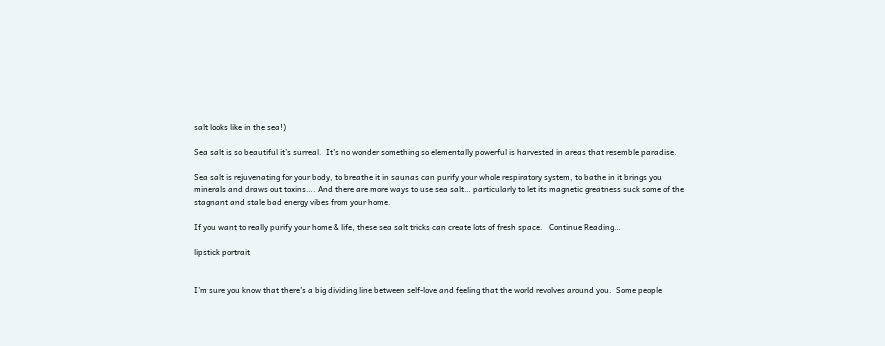salt looks like in the sea!)

Sea salt is so beautiful it’s surreal.  It’s no wonder something so elementally powerful is harvested in areas that resemble paradise.

Sea salt is rejuvenating for your body, to breathe it in saunas can purify your whole respiratory system, to bathe in it brings you minerals and draws out toxins…. And there are more ways to use sea salt… particularly to let its magnetic greatness suck some of the stagnant and stale bad energy vibes from your home.

If you want to really purify your home & life, these sea salt tricks can create lots of fresh space.   Continue Reading…

lipstick portrait


I’m sure you know that there’s a big dividing line between self-love and feeling that the world revolves around you.  Some people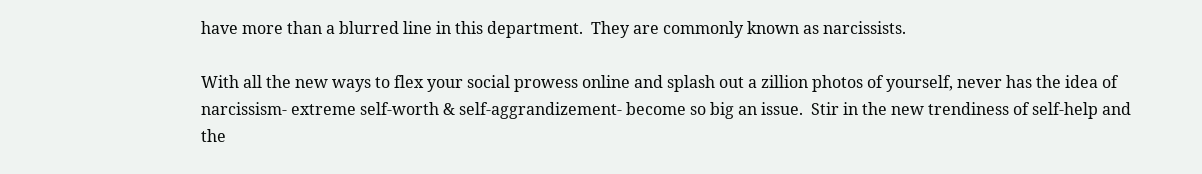have more than a blurred line in this department.  They are commonly known as narcissists.

With all the new ways to flex your social prowess online and splash out a zillion photos of yourself, never has the idea of narcissism- extreme self-worth & self-aggrandizement- become so big an issue.  Stir in the new trendiness of self-help and the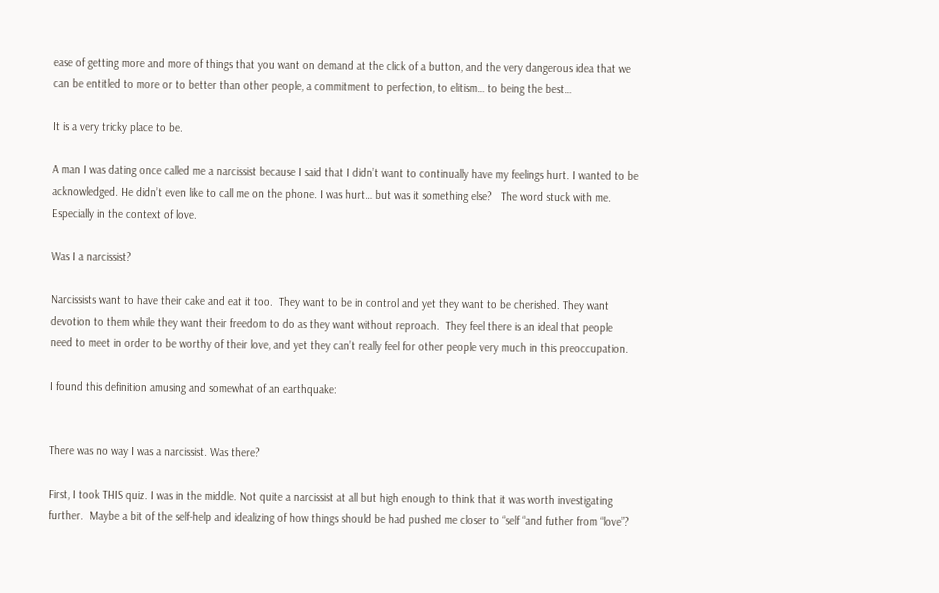ease of getting more and more of things that you want on demand at the click of a button, and the very dangerous idea that we can be entitled to more or to better than other people, a commitment to perfection, to elitism… to being the best…

It is a very tricky place to be.

A man I was dating once called me a narcissist because I said that I didn’t want to continually have my feelings hurt. I wanted to be acknowledged. He didn’t even like to call me on the phone. I was hurt… but was it something else?   The word stuck with me.  Especially in the context of love.

Was I a narcissist?

Narcissists want to have their cake and eat it too.  They want to be in control and yet they want to be cherished. They want devotion to them while they want their freedom to do as they want without reproach.  They feel there is an ideal that people need to meet in order to be worthy of their love, and yet they can’t really feel for other people very much in this preoccupation.

I found this definition amusing and somewhat of an earthquake:


There was no way I was a narcissist. Was there?

First, I took THIS quiz. I was in the middle. Not quite a narcissist at all but high enough to think that it was worth investigating further.  Maybe a bit of the self-help and idealizing of how things should be had pushed me closer to “self “and futher from “love”?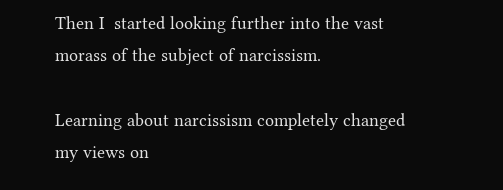Then I  started looking further into the vast morass of the subject of narcissism.

Learning about narcissism completely changed my views on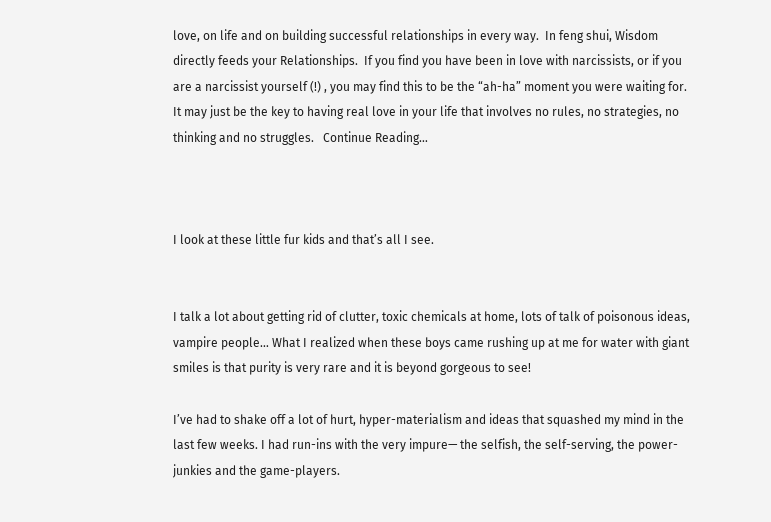love, on life and on building successful relationships in every way.  In feng shui, Wisdom directly feeds your Relationships.  If you find you have been in love with narcissists, or if you are a narcissist yourself (!) , you may find this to be the “ah-ha” moment you were waiting for.  It may just be the key to having real love in your life that involves no rules, no strategies, no thinking and no struggles.   Continue Reading…



I look at these little fur kids and that’s all I see.


I talk a lot about getting rid of clutter, toxic chemicals at home, lots of talk of poisonous ideas, vampire people… What I realized when these boys came rushing up at me for water with giant smiles is that purity is very rare and it is beyond gorgeous to see!

I’ve had to shake off a lot of hurt, hyper-materialism and ideas that squashed my mind in the last few weeks. I had run-ins with the very impure— the selfish, the self-serving, the power-junkies and the game-players.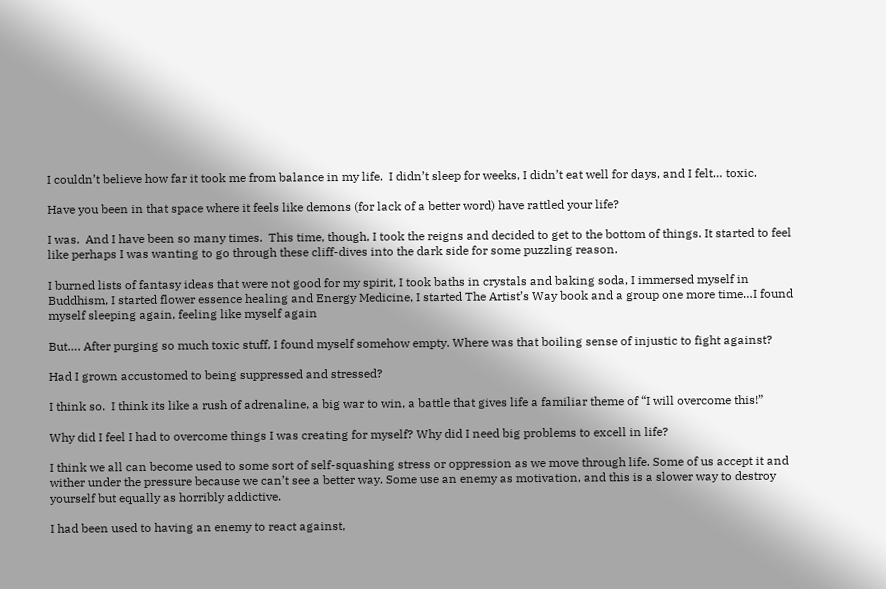I couldn’t believe how far it took me from balance in my life.  I didn’t sleep for weeks, I didn’t eat well for days, and I felt… toxic.

Have you been in that space where it feels like demons (for lack of a better word) have rattled your life?

I was.  And I have been so many times.  This time, though, I took the reigns and decided to get to the bottom of things. It started to feel like perhaps I was wanting to go through these cliff-dives into the dark side for some puzzling reason.

I burned lists of fantasy ideas that were not good for my spirit, I took baths in crystals and baking soda, I immersed myself in Buddhism, I started flower essence healing and Energy Medicine, I started The Artist’s Way book and a group one more time…I found myself sleeping again, feeling like myself again

But…. After purging so much toxic stuff, I found myself somehow empty. Where was that boiling sense of injustic to fight against?

Had I grown accustomed to being suppressed and stressed?

I think so.  I think its like a rush of adrenaline, a big war to win, a battle that gives life a familiar theme of “I will overcome this!”

Why did I feel I had to overcome things I was creating for myself? Why did I need big problems to excell in life?

I think we all can become used to some sort of self-squashing stress or oppression as we move through life. Some of us accept it and wither under the pressure because we can’t see a better way. Some use an enemy as motivation, and this is a slower way to destroy yourself but equally as horribly addictive.

I had been used to having an enemy to react against,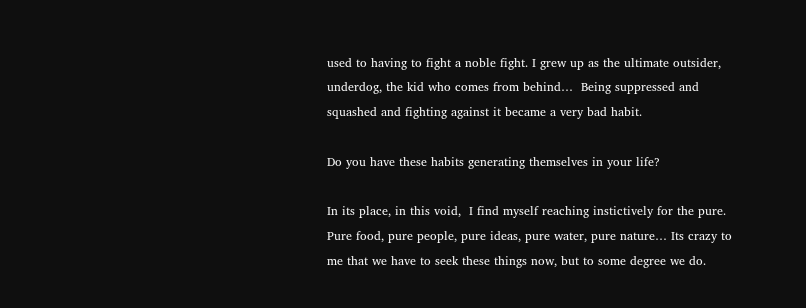used to having to fight a noble fight. I grew up as the ultimate outsider, underdog, the kid who comes from behind…  Being suppressed and squashed and fighting against it became a very bad habit.

Do you have these habits generating themselves in your life?

In its place, in this void,  I find myself reaching instictively for the pure.  Pure food, pure people, pure ideas, pure water, pure nature… Its crazy to me that we have to seek these things now, but to some degree we do.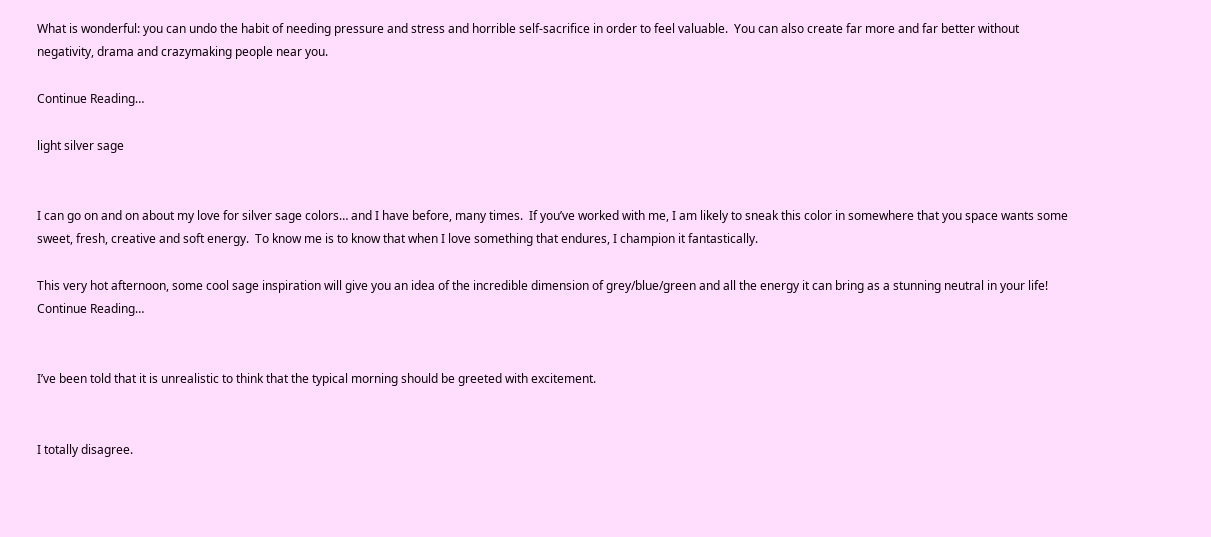What is wonderful: you can undo the habit of needing pressure and stress and horrible self-sacrifice in order to feel valuable.  You can also create far more and far better without negativity, drama and crazymaking people near you.

Continue Reading…

light silver sage


I can go on and on about my love for silver sage colors… and I have before, many times.  If you’ve worked with me, I am likely to sneak this color in somewhere that you space wants some sweet, fresh, creative and soft energy.  To know me is to know that when I love something that endures, I champion it fantastically.

This very hot afternoon, some cool sage inspiration will give you an idea of the incredible dimension of grey/blue/green and all the energy it can bring as a stunning neutral in your life!  Continue Reading…


I’ve been told that it is unrealistic to think that the typical morning should be greeted with excitement.


I totally disagree.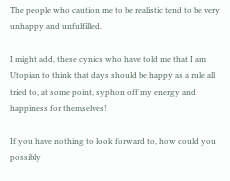The people who caution me to be realistic tend to be very unhappy and unfulfilled.

I might add, these cynics who have told me that I am Utopian to think that days should be happy as a rule all tried to, at some point, syphon off my energy and happiness for themselves!

If you have nothing to look forward to, how could you possibly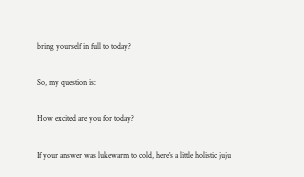bring yourself in full to today?

So, my question is:

How excited are you for today?

If your answer was lukewarm to cold, here’s a little holistic juju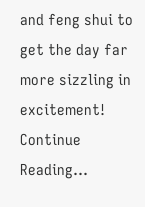and feng shui to get the day far more sizzling in excitement! Continue Reading…